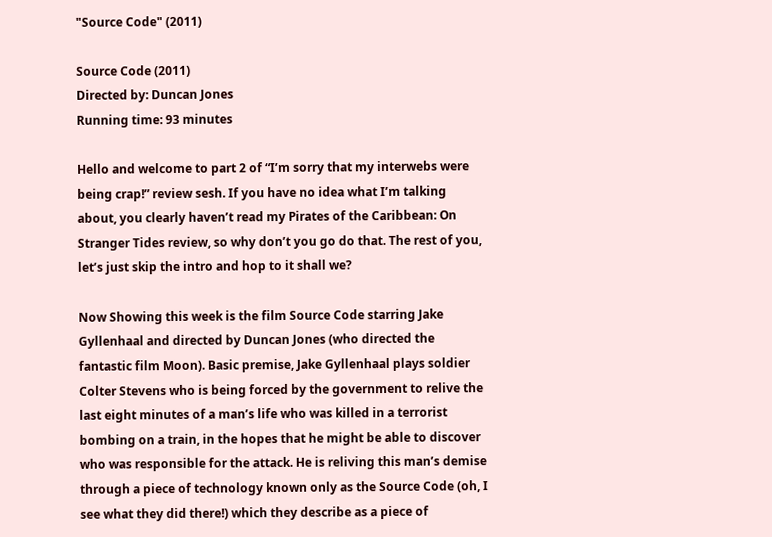"Source Code" (2011)

Source Code (2011)
Directed by: Duncan Jones
Running time: 93 minutes

Hello and welcome to part 2 of “I’m sorry that my interwebs were being crap!” review sesh. If you have no idea what I’m talking about, you clearly haven’t read my Pirates of the Caribbean: On Stranger Tides review, so why don’t you go do that. The rest of you, let’s just skip the intro and hop to it shall we?

Now Showing this week is the film Source Code starring Jake Gyllenhaal and directed by Duncan Jones (who directed the fantastic film Moon). Basic premise, Jake Gyllenhaal plays soldier Colter Stevens who is being forced by the government to relive the last eight minutes of a man’s life who was killed in a terrorist bombing on a train, in the hopes that he might be able to discover who was responsible for the attack. He is reliving this man’s demise through a piece of technology known only as the Source Code (oh, I see what they did there!) which they describe as a piece of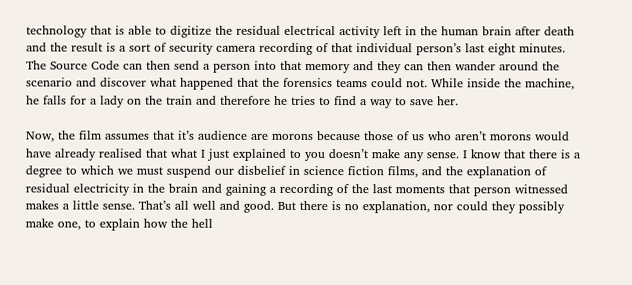technology that is able to digitize the residual electrical activity left in the human brain after death and the result is a sort of security camera recording of that individual person’s last eight minutes. The Source Code can then send a person into that memory and they can then wander around the scenario and discover what happened that the forensics teams could not. While inside the machine, he falls for a lady on the train and therefore he tries to find a way to save her.

Now, the film assumes that it’s audience are morons because those of us who aren’t morons would have already realised that what I just explained to you doesn’t make any sense. I know that there is a degree to which we must suspend our disbelief in science fiction films, and the explanation of residual electricity in the brain and gaining a recording of the last moments that person witnessed makes a little sense. That’s all well and good. But there is no explanation, nor could they possibly make one, to explain how the hell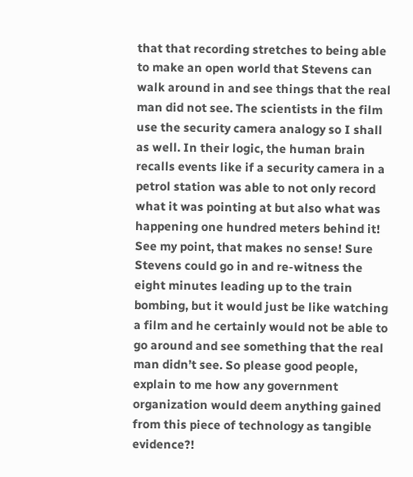that that recording stretches to being able to make an open world that Stevens can walk around in and see things that the real man did not see. The scientists in the film use the security camera analogy so I shall as well. In their logic, the human brain recalls events like if a security camera in a petrol station was able to not only record what it was pointing at but also what was happening one hundred meters behind it! See my point, that makes no sense! Sure Stevens could go in and re-witness the eight minutes leading up to the train bombing, but it would just be like watching a film and he certainly would not be able to go around and see something that the real man didn’t see. So please good people, explain to me how any government organization would deem anything gained from this piece of technology as tangible evidence?!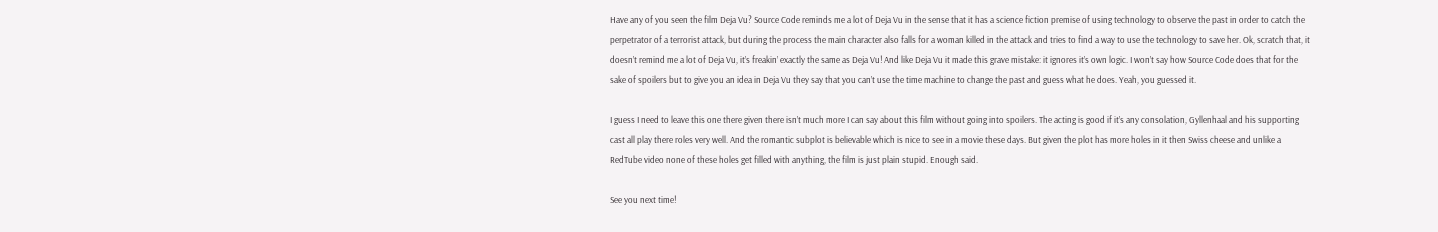Have any of you seen the film Deja Vu? Source Code reminds me a lot of Deja Vu in the sense that it has a science fiction premise of using technology to observe the past in order to catch the perpetrator of a terrorist attack, but during the process the main character also falls for a woman killed in the attack and tries to find a way to use the technology to save her. Ok, scratch that, it doesn’t remind me a lot of Deja Vu, it’s freakin’ exactly the same as Deja Vu! And like Deja Vu it made this grave mistake: it ignores it’s own logic. I won’t say how Source Code does that for the sake of spoilers but to give you an idea in Deja Vu they say that you can’t use the time machine to change the past and guess what he does. Yeah, you guessed it.

I guess I need to leave this one there given there isn’t much more I can say about this film without going into spoilers. The acting is good if it’s any consolation, Gyllenhaal and his supporting cast all play there roles very well. And the romantic subplot is believable which is nice to see in a movie these days. But given the plot has more holes in it then Swiss cheese and unlike a RedTube video none of these holes get filled with anything, the film is just plain stupid. Enough said.

See you next time!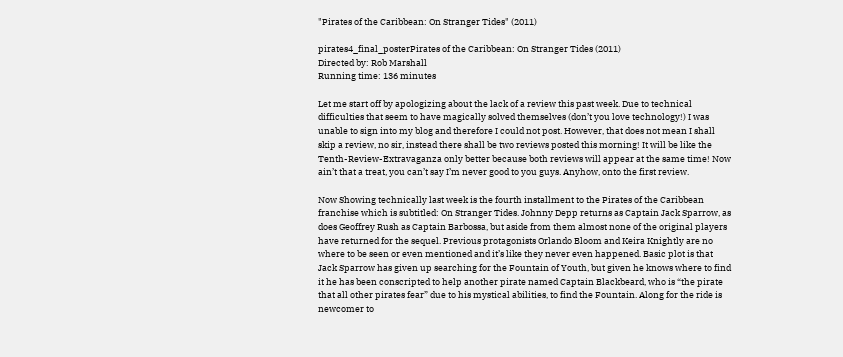"Pirates of the Caribbean: On Stranger Tides" (2011)

pirates4_final_posterPirates of the Caribbean: On Stranger Tides (2011)
Directed by: Rob Marshall
Running time: 136 minutes

Let me start off by apologizing about the lack of a review this past week. Due to technical difficulties that seem to have magically solved themselves (don’t you love technology!) I was unable to sign into my blog and therefore I could not post. However, that does not mean I shall skip a review, no sir, instead there shall be two reviews posted this morning! It will be like the Tenth-Review-Extravaganza only better because both reviews will appear at the same time! Now ain’t that a treat, you can’t say I’m never good to you guys. Anyhow, onto the first review.

Now Showing technically last week is the fourth installment to the Pirates of the Caribbean franchise which is subtitled: On Stranger Tides. Johnny Depp returns as Captain Jack Sparrow, as does Geoffrey Rush as Captain Barbossa, but aside from them almost none of the original players have returned for the sequel. Previous protagonists Orlando Bloom and Keira Knightly are no where to be seen or even mentioned and it’s like they never even happened. Basic plot is that Jack Sparrow has given up searching for the Fountain of Youth, but given he knows where to find it he has been conscripted to help another pirate named Captain Blackbeard, who is “the pirate that all other pirates fear” due to his mystical abilities, to find the Fountain. Along for the ride is newcomer to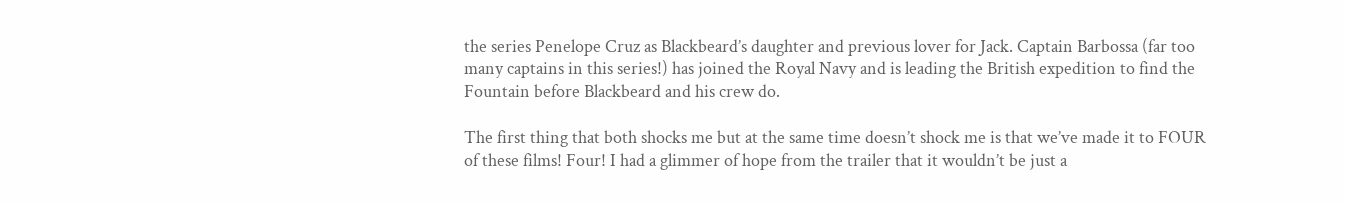the series Penelope Cruz as Blackbeard’s daughter and previous lover for Jack. Captain Barbossa (far too many captains in this series!) has joined the Royal Navy and is leading the British expedition to find the Fountain before Blackbeard and his crew do.

The first thing that both shocks me but at the same time doesn’t shock me is that we’ve made it to FOUR of these films! Four! I had a glimmer of hope from the trailer that it wouldn’t be just a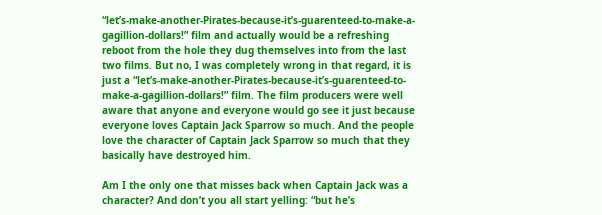“let’s-make-another-Pirates-because-it’s-guarenteed-to-make-a-gagillion-dollars!” film and actually would be a refreshing reboot from the hole they dug themselves into from the last two films. But no, I was completely wrong in that regard, it is just a “let’s-make-another-Pirates-because-it’s-guarenteed-to-make-a-gagillion-dollars!” film. The film producers were well aware that anyone and everyone would go see it just because everyone loves Captain Jack Sparrow so much. And the people love the character of Captain Jack Sparrow so much that they basically have destroyed him.

Am I the only one that misses back when Captain Jack was a character? And don’t you all start yelling: “but he’s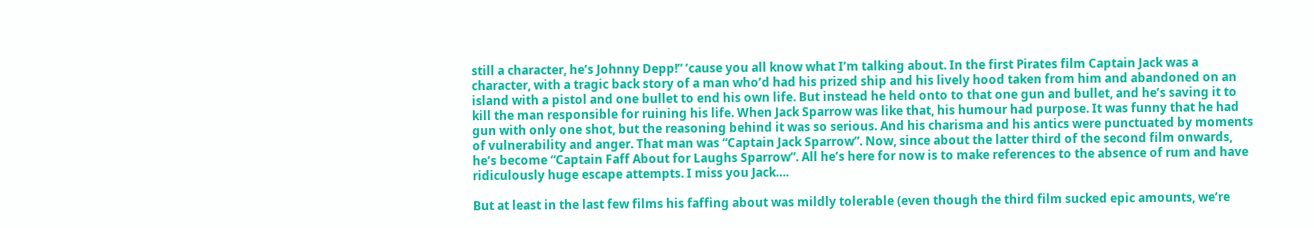still a character, he’s Johnny Depp!” ’cause you all know what I’m talking about. In the first Pirates film Captain Jack was a character, with a tragic back story of a man who’d had his prized ship and his lively hood taken from him and abandoned on an island with a pistol and one bullet to end his own life. But instead he held onto to that one gun and bullet, and he’s saving it to kill the man responsible for ruining his life. When Jack Sparrow was like that, his humour had purpose. It was funny that he had gun with only one shot, but the reasoning behind it was so serious. And his charisma and his antics were punctuated by moments of vulnerability and anger. That man was “Captain Jack Sparrow”. Now, since about the latter third of the second film onwards, he’s become “Captain Faff About for Laughs Sparrow”. All he’s here for now is to make references to the absence of rum and have ridiculously huge escape attempts. I miss you Jack….

But at least in the last few films his faffing about was mildly tolerable (even though the third film sucked epic amounts, we’re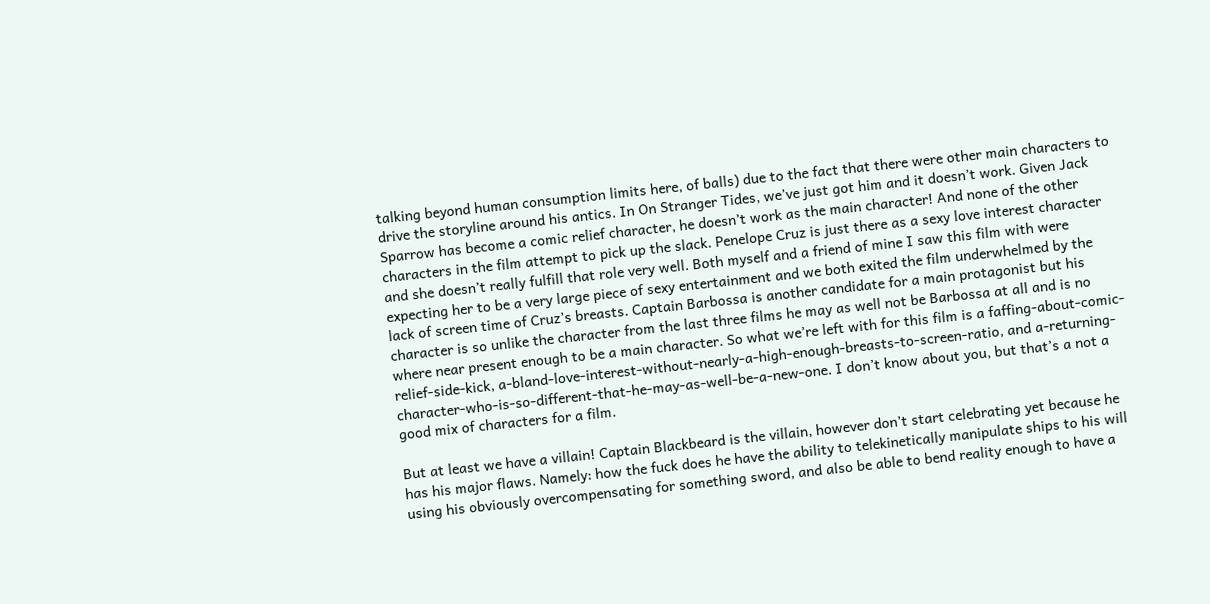talking beyond human consumption limits here, of balls) due to the fact that there were other main characters to drive the storyline around his antics. In On Stranger Tides, we’ve just got him and it doesn’t work. Given Jack Sparrow has become a comic relief character, he doesn’t work as the main character! And none of the other characters in the film attempt to pick up the slack. Penelope Cruz is just there as a sexy love interest character and she doesn’t really fulfill that role very well. Both myself and a friend of mine I saw this film with were expecting her to be a very large piece of sexy entertainment and we both exited the film underwhelmed by the lack of screen time of Cruz’s breasts. Captain Barbossa is another candidate for a main protagonist but his character is so unlike the character from the last three films he may as well not be Barbossa at all and is no where near present enough to be a main character. So what we’re left with for this film is a faffing-about-comic-relief-side-kick, a-bland-love-interest-without-nearly-a-high-enough-breasts-to-screen-ratio, and a-returning-character-who-is-so-different-that-he-may-as-well-be-a-new-one. I don’t know about you, but that’s a not a good mix of characters for a film.

But at least we have a villain! Captain Blackbeard is the villain, however don’t start celebrating yet because he has his major flaws. Namely: how the fuck does he have the ability to telekinetically manipulate ships to his will using his obviously overcompensating for something sword, and also be able to bend reality enough to have a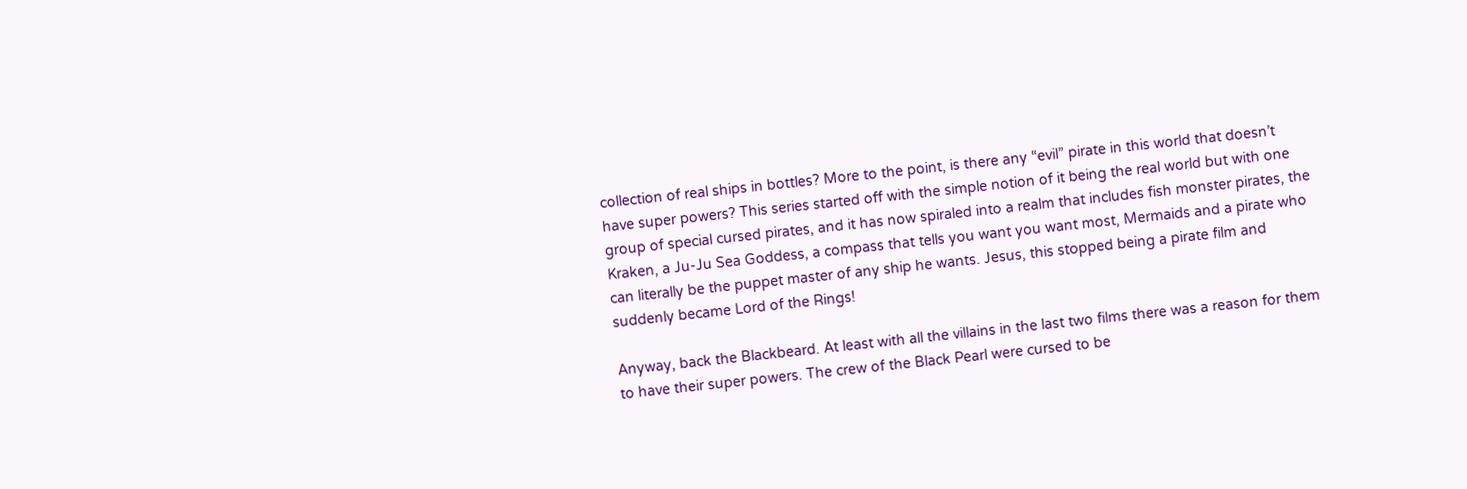collection of real ships in bottles? More to the point, is there any “evil” pirate in this world that doesn’t have super powers? This series started off with the simple notion of it being the real world but with one group of special cursed pirates, and it has now spiraled into a realm that includes fish monster pirates, the Kraken, a Ju-Ju Sea Goddess, a compass that tells you want you want most, Mermaids and a pirate who can literally be the puppet master of any ship he wants. Jesus, this stopped being a pirate film and suddenly became Lord of the Rings!

Anyway, back the Blackbeard. At least with all the villains in the last two films there was a reason for them to have their super powers. The crew of the Black Pearl were cursed to be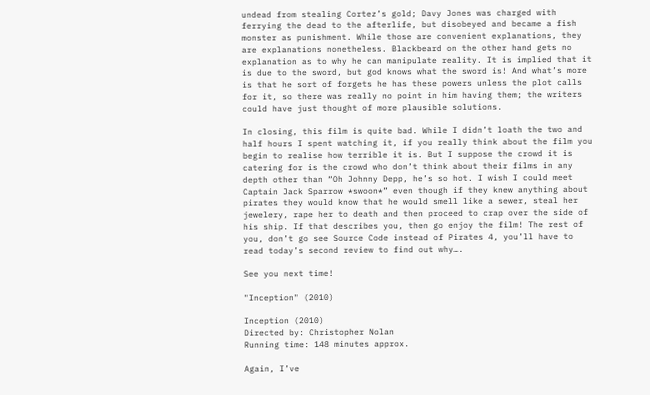undead from stealing Cortez’s gold; Davy Jones was charged with ferrying the dead to the afterlife, but disobeyed and became a fish monster as punishment. While those are convenient explanations, they are explanations nonetheless. Blackbeard on the other hand gets no explanation as to why he can manipulate reality. It is implied that it is due to the sword, but god knows what the sword is! And what’s more is that he sort of forgets he has these powers unless the plot calls for it, so there was really no point in him having them; the writers could have just thought of more plausible solutions.

In closing, this film is quite bad. While I didn’t loath the two and half hours I spent watching it, if you really think about the film you begin to realise how terrible it is. But I suppose the crowd it is catering for is the crowd who don’t think about their films in any depth other than “Oh Johnny Depp, he’s so hot. I wish I could meet Captain Jack Sparrow *swoon*” even though if they knew anything about pirates they would know that he would smell like a sewer, steal her jewelery, rape her to death and then proceed to crap over the side of his ship. If that describes you, then go enjoy the film! The rest of you, don’t go see Source Code instead of Pirates 4, you’ll have to read today’s second review to find out why….

See you next time!

"Inception" (2010)

Inception (2010)
Directed by: Christopher Nolan
Running time: 148 minutes approx.

Again, I’ve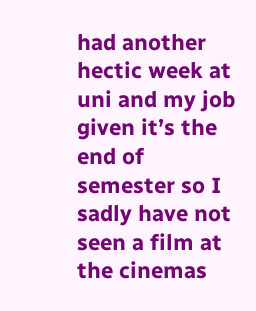had another hectic week at uni and my job given it’s the end of semester so I sadly have not seen a film at the cinemas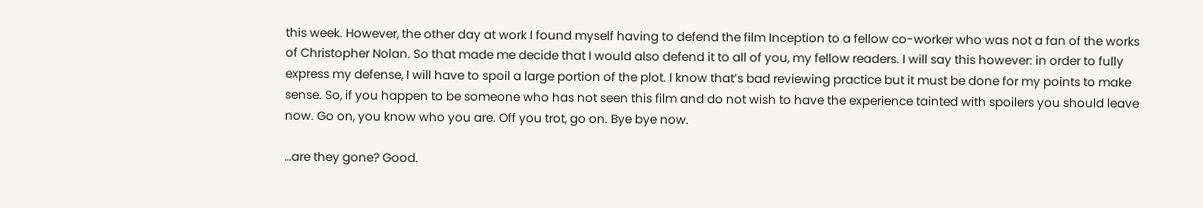this week. However, the other day at work I found myself having to defend the film Inception to a fellow co-worker who was not a fan of the works of Christopher Nolan. So that made me decide that I would also defend it to all of you, my fellow readers. I will say this however: in order to fully express my defense, I will have to spoil a large portion of the plot. I know that’s bad reviewing practice but it must be done for my points to make sense. So, if you happen to be someone who has not seen this film and do not wish to have the experience tainted with spoilers you should leave now. Go on, you know who you are. Off you trot, go on. Bye bye now.

…are they gone? Good.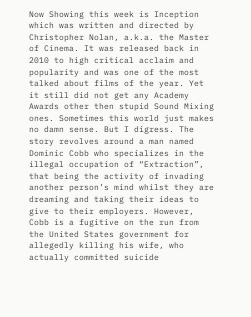Now Showing this week is Inception which was written and directed by Christopher Nolan, a.k.a. the Master of Cinema. It was released back in 2010 to high critical acclaim and popularity and was one of the most talked about films of the year. Yet it still did not get any Academy Awards other then stupid Sound Mixing ones. Sometimes this world just makes no damn sense. But I digress. The story revolves around a man named Dominic Cobb who specializes in the illegal occupation of “Extraction”, that being the activity of invading another person’s mind whilst they are dreaming and taking their ideas to give to their employers. However, Cobb is a fugitive on the run from the United States government for allegedly killing his wife, who actually committed suicide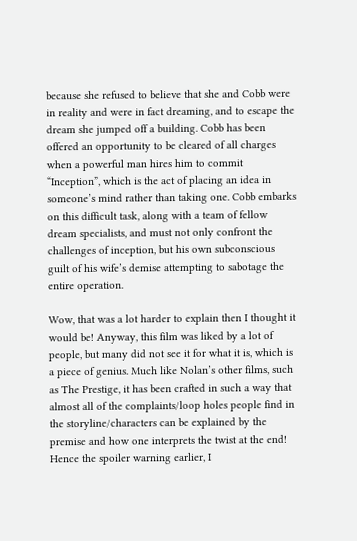because she refused to believe that she and Cobb were in reality and were in fact dreaming, and to escape the dream she jumped off a building. Cobb has been offered an opportunity to be cleared of all charges when a powerful man hires him to commit “Inception”, which is the act of placing an idea in someone’s mind rather than taking one. Cobb embarks on this difficult task, along with a team of fellow dream specialists, and must not only confront the challenges of inception, but his own subconscious guilt of his wife’s demise attempting to sabotage the entire operation.

Wow, that was a lot harder to explain then I thought it would be! Anyway, this film was liked by a lot of people, but many did not see it for what it is, which is a piece of genius. Much like Nolan’s other films, such as The Prestige, it has been crafted in such a way that almost all of the complaints/loop holes people find in the storyline/characters can be explained by the premise and how one interprets the twist at the end! Hence the spoiler warning earlier, I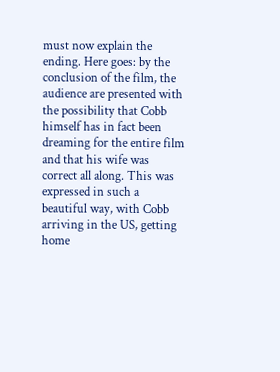must now explain the ending. Here goes: by the conclusion of the film, the audience are presented with the possibility that Cobb himself has in fact been dreaming for the entire film and that his wife was correct all along. This was expressed in such a beautiful way, with Cobb arriving in the US, getting home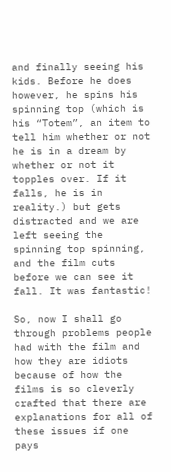and finally seeing his kids. Before he does however, he spins his spinning top (which is his “Totem”, an item to tell him whether or not he is in a dream by whether or not it topples over. If it falls, he is in reality.) but gets distracted and we are left seeing the spinning top spinning, and the film cuts before we can see it fall. It was fantastic!

So, now I shall go through problems people had with the film and how they are idiots because of how the films is so cleverly crafted that there are explanations for all of these issues if one pays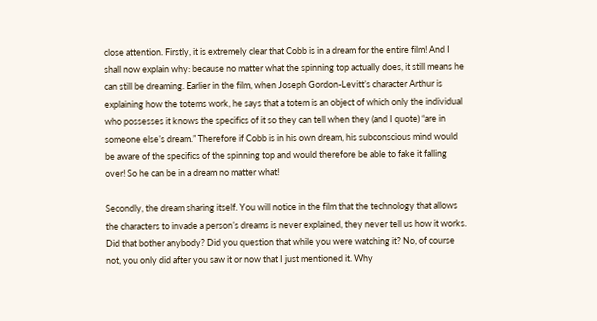close attention. Firstly, it is extremely clear that Cobb is in a dream for the entire film! And I shall now explain why: because no matter what the spinning top actually does, it still means he can still be dreaming. Earlier in the film, when Joseph Gordon-Levitt’s character Arthur is explaining how the totems work, he says that a totem is an object of which only the individual who possesses it knows the specifics of it so they can tell when they (and I quote) “are in someone else’s dream.” Therefore if Cobb is in his own dream, his subconscious mind would be aware of the specifics of the spinning top and would therefore be able to fake it falling over! So he can be in a dream no matter what!

Secondly, the dream sharing itself. You will notice in the film that the technology that allows the characters to invade a person’s dreams is never explained, they never tell us how it works. Did that bother anybody? Did you question that while you were watching it? No, of course not, you only did after you saw it or now that I just mentioned it. Why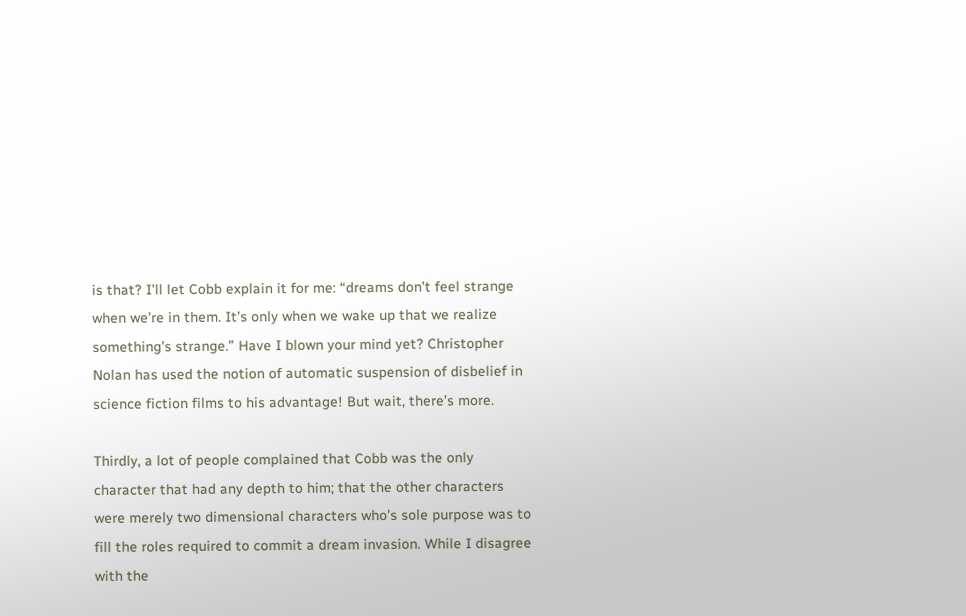is that? I’ll let Cobb explain it for me: “dreams don’t feel strange when we’re in them. It’s only when we wake up that we realize something’s strange.” Have I blown your mind yet? Christopher Nolan has used the notion of automatic suspension of disbelief in science fiction films to his advantage! But wait, there’s more.

Thirdly, a lot of people complained that Cobb was the only character that had any depth to him; that the other characters were merely two dimensional characters who’s sole purpose was to fill the roles required to commit a dream invasion. While I disagree with the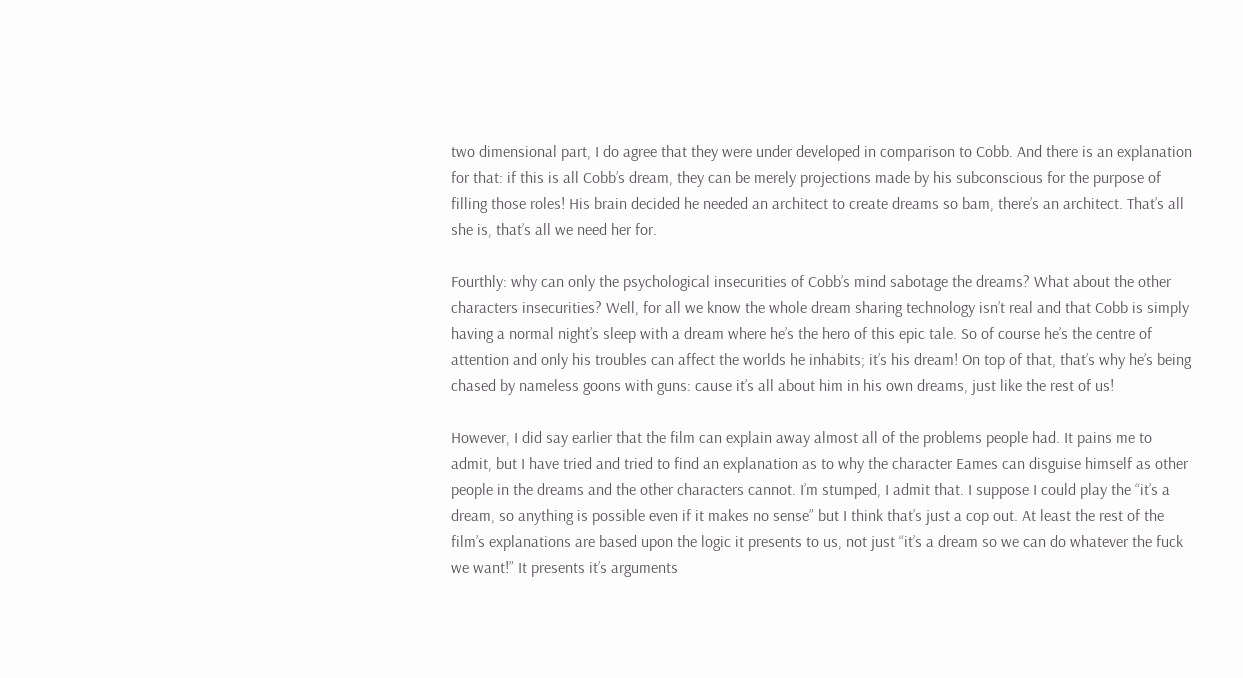two dimensional part, I do agree that they were under developed in comparison to Cobb. And there is an explanation for that: if this is all Cobb’s dream, they can be merely projections made by his subconscious for the purpose of filling those roles! His brain decided he needed an architect to create dreams so bam, there’s an architect. That’s all she is, that’s all we need her for.

Fourthly: why can only the psychological insecurities of Cobb’s mind sabotage the dreams? What about the other characters insecurities? Well, for all we know the whole dream sharing technology isn’t real and that Cobb is simply having a normal night’s sleep with a dream where he’s the hero of this epic tale. So of course he’s the centre of attention and only his troubles can affect the worlds he inhabits; it’s his dream! On top of that, that’s why he’s being chased by nameless goons with guns: cause it’s all about him in his own dreams, just like the rest of us!

However, I did say earlier that the film can explain away almost all of the problems people had. It pains me to admit, but I have tried and tried to find an explanation as to why the character Eames can disguise himself as other people in the dreams and the other characters cannot. I’m stumped, I admit that. I suppose I could play the “it’s a dream, so anything is possible even if it makes no sense” but I think that’s just a cop out. At least the rest of the film’s explanations are based upon the logic it presents to us, not just “it’s a dream so we can do whatever the fuck we want!” It presents it’s arguments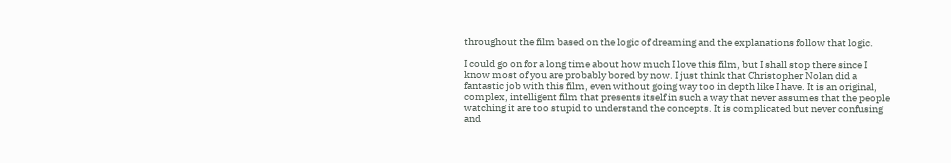throughout the film based on the logic of dreaming and the explanations follow that logic.

I could go on for a long time about how much I love this film, but I shall stop there since I know most of you are probably bored by now. I just think that Christopher Nolan did a fantastic job with this film, even without going way too in depth like I have. It is an original, complex, intelligent film that presents itself in such a way that never assumes that the people watching it are too stupid to understand the concepts. It is complicated but never confusing and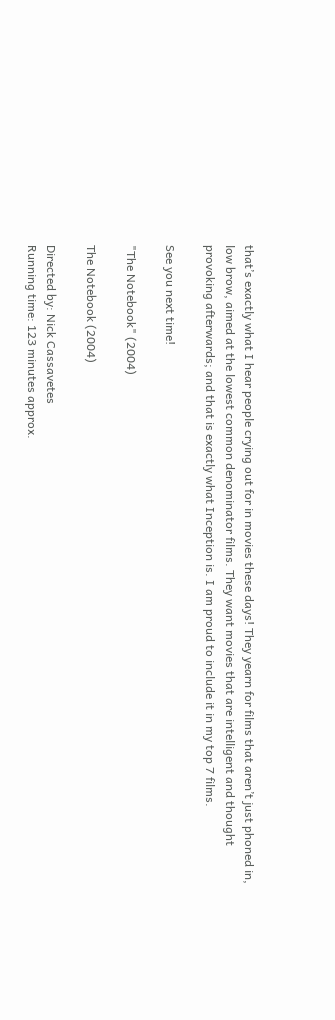that’s exactly what I hear people crying out for in movies these days! They yearn for films that aren’t just phoned in, low brow, aimed at the lowest common denominator films. They want movies that are intelligent and thought provoking afterwards; and that is exactly what Inception is. I am proud to include it in my top 7 films.

See you next time!

"The Notebook" (2004)

The Notebook (2004)

Directed by: Nick Cassavetes
Running time: 123 minutes approx.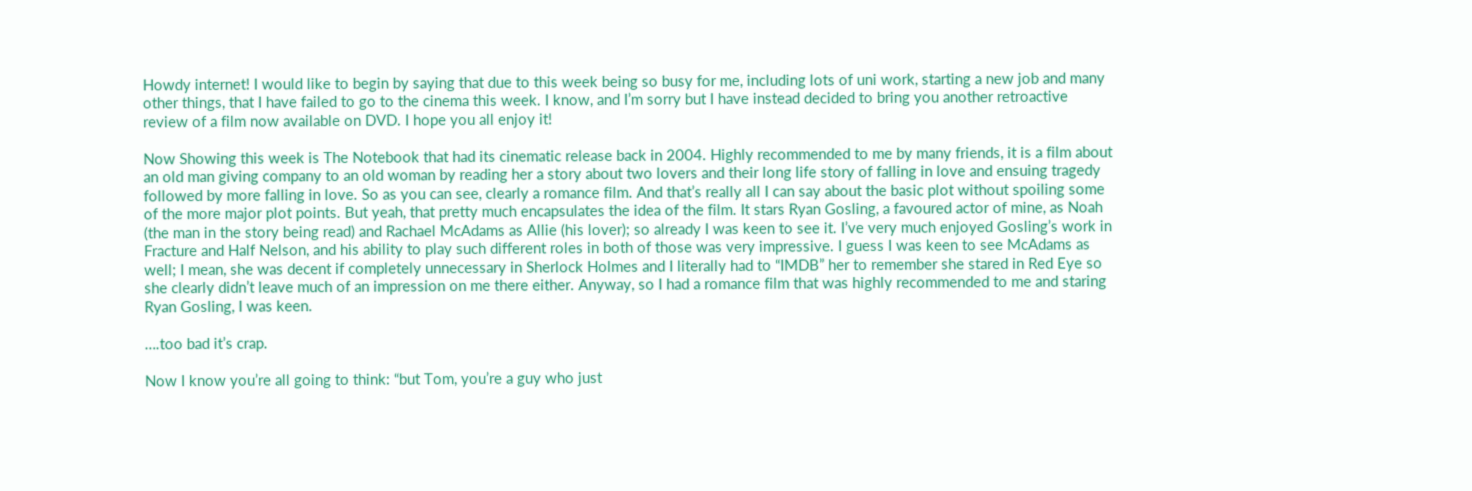Howdy internet! I would like to begin by saying that due to this week being so busy for me, including lots of uni work, starting a new job and many other things, that I have failed to go to the cinema this week. I know, and I’m sorry but I have instead decided to bring you another retroactive review of a film now available on DVD. I hope you all enjoy it!

Now Showing this week is The Notebook that had its cinematic release back in 2004. Highly recommended to me by many friends, it is a film about an old man giving company to an old woman by reading her a story about two lovers and their long life story of falling in love and ensuing tragedy followed by more falling in love. So as you can see, clearly a romance film. And that’s really all I can say about the basic plot without spoiling some of the more major plot points. But yeah, that pretty much encapsulates the idea of the film. It stars Ryan Gosling, a favoured actor of mine, as Noah (the man in the story being read) and Rachael McAdams as Allie (his lover); so already I was keen to see it. I’ve very much enjoyed Gosling’s work in Fracture and Half Nelson, and his ability to play such different roles in both of those was very impressive. I guess I was keen to see McAdams as well; I mean, she was decent if completely unnecessary in Sherlock Holmes and I literally had to “IMDB” her to remember she stared in Red Eye so she clearly didn’t leave much of an impression on me there either. Anyway, so I had a romance film that was highly recommended to me and staring Ryan Gosling, I was keen.

….too bad it’s crap.

Now I know you’re all going to think: “but Tom, you’re a guy who just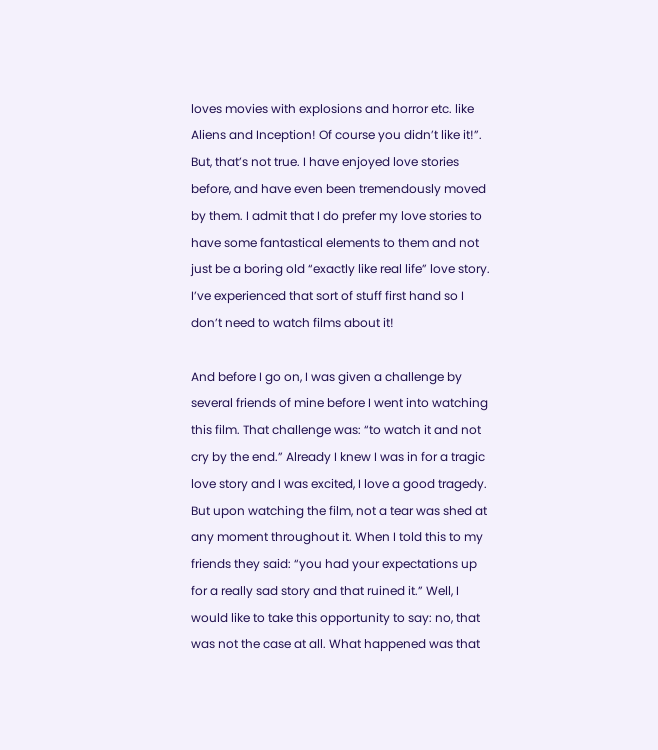loves movies with explosions and horror etc. like Aliens and Inception! Of course you didn’t like it!”. But, that’s not true. I have enjoyed love stories before, and have even been tremendously moved by them. I admit that I do prefer my love stories to have some fantastical elements to them and not just be a boring old “exactly like real life” love story. I’ve experienced that sort of stuff first hand so I don’t need to watch films about it!

And before I go on, I was given a challenge by several friends of mine before I went into watching this film. That challenge was: “to watch it and not cry by the end.” Already I knew I was in for a tragic love story and I was excited, I love a good tragedy. But upon watching the film, not a tear was shed at any moment throughout it. When I told this to my friends they said: “you had your expectations up for a really sad story and that ruined it.” Well, I would like to take this opportunity to say: no, that was not the case at all. What happened was that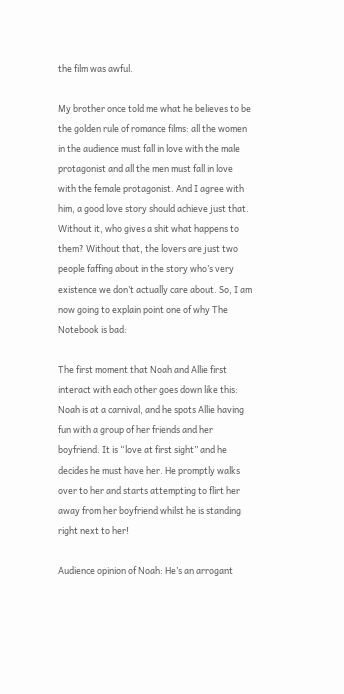the film was awful.

My brother once told me what he believes to be the golden rule of romance films: all the women in the audience must fall in love with the male protagonist and all the men must fall in love with the female protagonist. And I agree with him, a good love story should achieve just that. Without it, who gives a shit what happens to them? Without that, the lovers are just two people faffing about in the story who’s very existence we don’t actually care about. So, I am now going to explain point one of why The Notebook is bad:

The first moment that Noah and Allie first interact with each other goes down like this: Noah is at a carnival, and he spots Allie having fun with a group of her friends and her boyfriend. It is “love at first sight” and he decides he must have her. He promptly walks over to her and starts attempting to flirt her away from her boyfriend whilst he is standing right next to her!

Audience opinion of Noah: He’s an arrogant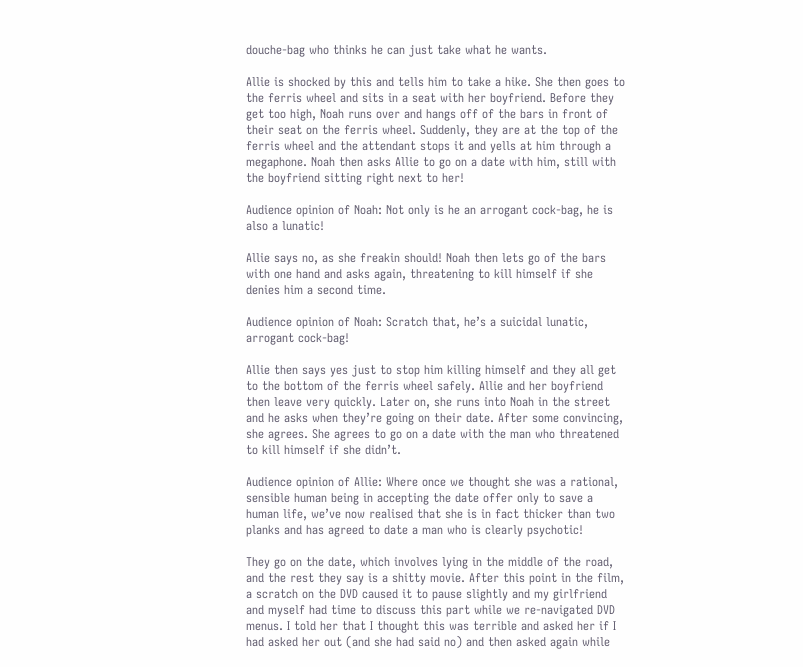douche-bag who thinks he can just take what he wants.

Allie is shocked by this and tells him to take a hike. She then goes to the ferris wheel and sits in a seat with her boyfriend. Before they get too high, Noah runs over and hangs off of the bars in front of their seat on the ferris wheel. Suddenly, they are at the top of the ferris wheel and the attendant stops it and yells at him through a megaphone. Noah then asks Allie to go on a date with him, still with the boyfriend sitting right next to her!

Audience opinion of Noah: Not only is he an arrogant cock-bag, he is also a lunatic!

Allie says no, as she freakin should! Noah then lets go of the bars with one hand and asks again, threatening to kill himself if she denies him a second time.

Audience opinion of Noah: Scratch that, he’s a suicidal lunatic, arrogant cock-bag!

Allie then says yes just to stop him killing himself and they all get to the bottom of the ferris wheel safely. Allie and her boyfriend then leave very quickly. Later on, she runs into Noah in the street and he asks when they’re going on their date. After some convincing, she agrees. She agrees to go on a date with the man who threatened to kill himself if she didn’t.

Audience opinion of Allie: Where once we thought she was a rational, sensible human being in accepting the date offer only to save a human life, we’ve now realised that she is in fact thicker than two planks and has agreed to date a man who is clearly psychotic!

They go on the date, which involves lying in the middle of the road, and the rest they say is a shitty movie. After this point in the film, a scratch on the DVD caused it to pause slightly and my girlfriend and myself had time to discuss this part while we re-navigated DVD menus. I told her that I thought this was terrible and asked her if I had asked her out (and she had said no) and then asked again while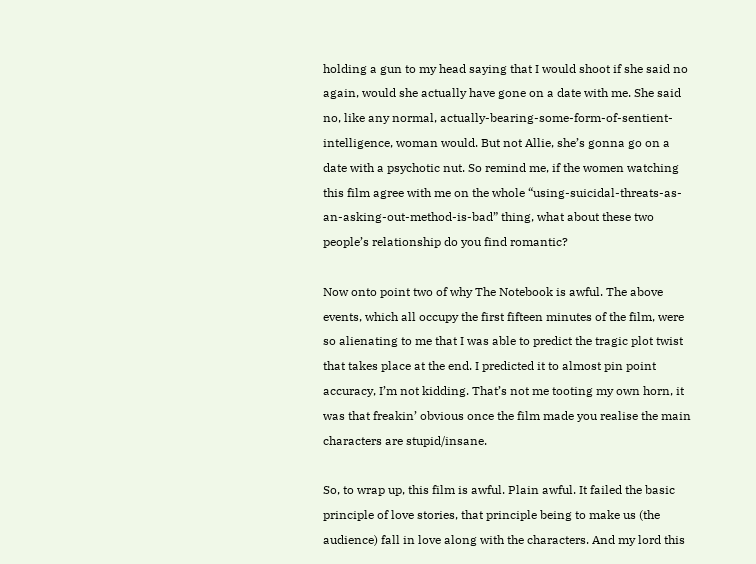holding a gun to my head saying that I would shoot if she said no again, would she actually have gone on a date with me. She said no, like any normal, actually-bearing-some-form-of-sentient-intelligence, woman would. But not Allie, she’s gonna go on a date with a psychotic nut. So remind me, if the women watching this film agree with me on the whole “using-suicidal-threats-as-an-asking-out-method-is-bad” thing, what about these two people’s relationship do you find romantic?

Now onto point two of why The Notebook is awful. The above events, which all occupy the first fifteen minutes of the film, were so alienating to me that I was able to predict the tragic plot twist that takes place at the end. I predicted it to almost pin point accuracy, I’m not kidding. That’s not me tooting my own horn, it was that freakin’ obvious once the film made you realise the main characters are stupid/insane.

So, to wrap up, this film is awful. Plain awful. It failed the basic principle of love stories, that principle being to make us (the audience) fall in love along with the characters. And my lord this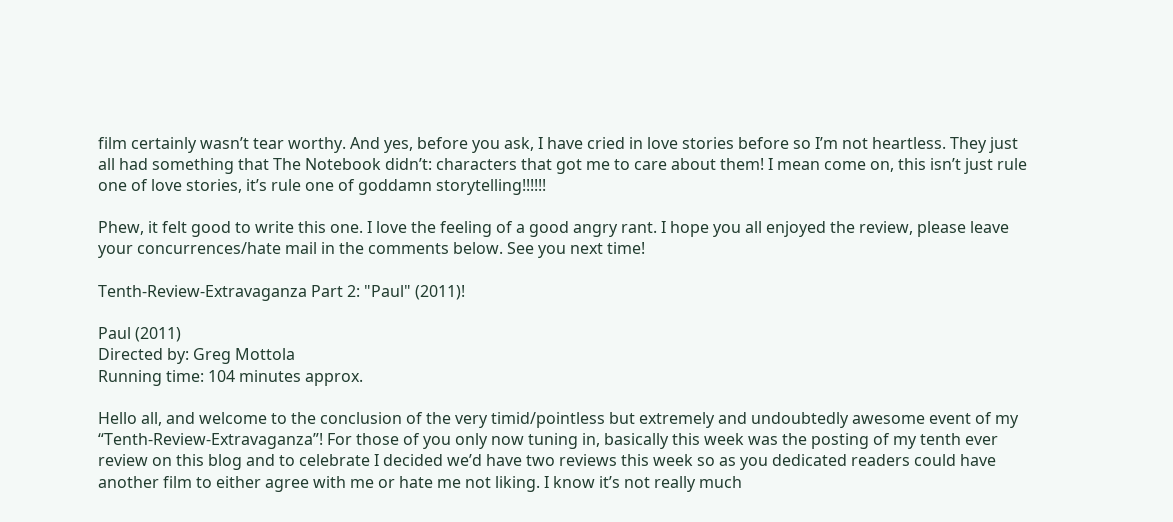film certainly wasn’t tear worthy. And yes, before you ask, I have cried in love stories before so I’m not heartless. They just all had something that The Notebook didn’t: characters that got me to care about them! I mean come on, this isn’t just rule one of love stories, it’s rule one of goddamn storytelling!!!!!!

Phew, it felt good to write this one. I love the feeling of a good angry rant. I hope you all enjoyed the review, please leave your concurrences/hate mail in the comments below. See you next time!

Tenth-Review-Extravaganza Part 2: "Paul" (2011)!

Paul (2011)
Directed by: Greg Mottola
Running time: 104 minutes approx.

Hello all, and welcome to the conclusion of the very timid/pointless but extremely and undoubtedly awesome event of my “Tenth-Review-Extravaganza”! For those of you only now tuning in, basically this week was the posting of my tenth ever review on this blog and to celebrate I decided we’d have two reviews this week so as you dedicated readers could have another film to either agree with me or hate me not liking. I know it’s not really much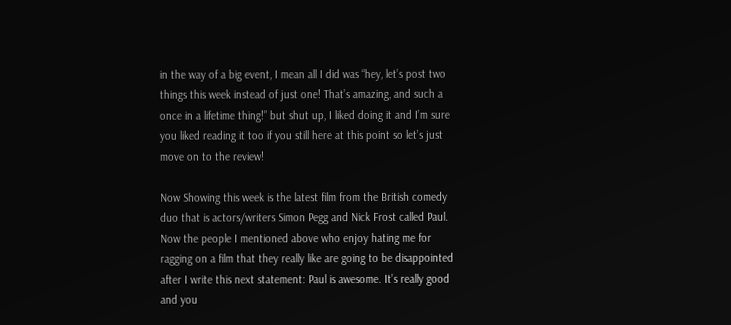in the way of a big event, I mean all I did was “hey, let’s post two things this week instead of just one! That’s amazing, and such a once in a lifetime thing!” but shut up, I liked doing it and I’m sure you liked reading it too if you still here at this point so let’s just move on to the review!

Now Showing this week is the latest film from the British comedy duo that is actors/writers Simon Pegg and Nick Frost called Paul. Now the people I mentioned above who enjoy hating me for ragging on a film that they really like are going to be disappointed after I write this next statement: Paul is awesome. It’s really good and you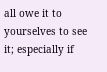all owe it to yourselves to see it; especially if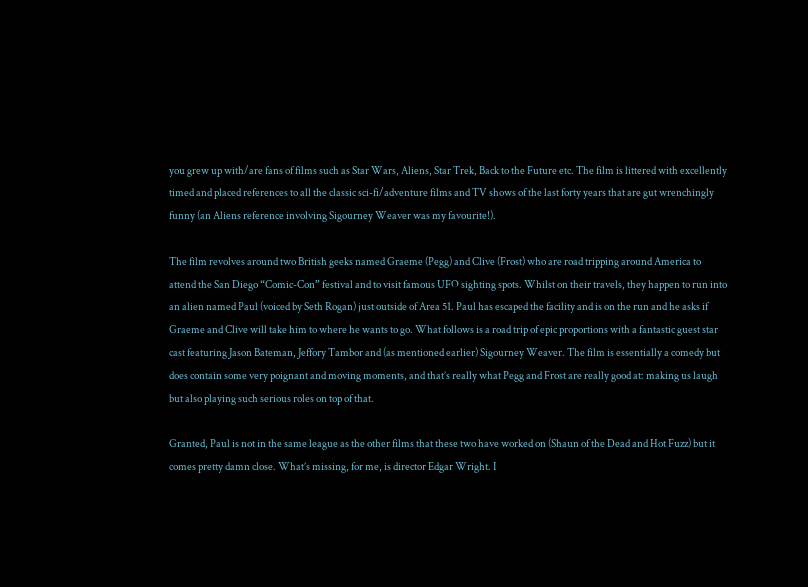you grew up with/are fans of films such as Star Wars, Aliens, Star Trek, Back to the Future etc. The film is littered with excellently timed and placed references to all the classic sci-fi/adventure films and TV shows of the last forty years that are gut wrenchingly funny (an Aliens reference involving Sigourney Weaver was my favourite!).

The film revolves around two British geeks named Graeme (Pegg) and Clive (Frost) who are road tripping around America to attend the San Diego “Comic-Con” festival and to visit famous UFO sighting spots. Whilst on their travels, they happen to run into an alien named Paul (voiced by Seth Rogan) just outside of Area 51. Paul has escaped the facility and is on the run and he asks if Graeme and Clive will take him to where he wants to go. What follows is a road trip of epic proportions with a fantastic guest star cast featuring Jason Bateman, Jeffory Tambor and (as mentioned earlier) Sigourney Weaver. The film is essentially a comedy but does contain some very poignant and moving moments, and that’s really what Pegg and Frost are really good at: making us laugh but also playing such serious roles on top of that.

Granted, Paul is not in the same league as the other films that these two have worked on (Shaun of the Dead and Hot Fuzz) but it comes pretty damn close. What’s missing, for me, is director Edgar Wright. I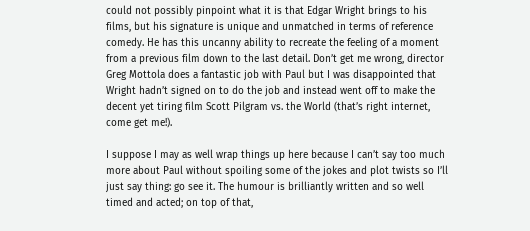could not possibly pinpoint what it is that Edgar Wright brings to his films, but his signature is unique and unmatched in terms of reference comedy. He has this uncanny ability to recreate the feeling of a moment from a previous film down to the last detail. Don’t get me wrong, director Greg Mottola does a fantastic job with Paul but I was disappointed that Wright hadn’t signed on to do the job and instead went off to make the decent yet tiring film Scott Pilgram vs. the World (that’s right internet, come get me!).

I suppose I may as well wrap things up here because I can’t say too much more about Paul without spoiling some of the jokes and plot twists so I’ll just say thing: go see it. The humour is brilliantly written and so well timed and acted; on top of that,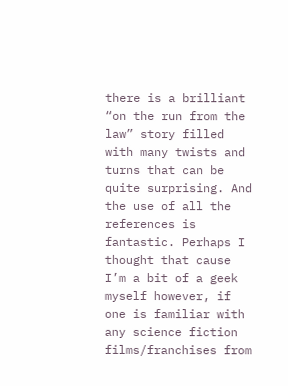there is a brilliant “on the run from the law” story filled with many twists and turns that can be quite surprising. And the use of all the references is fantastic. Perhaps I thought that cause I’m a bit of a geek myself however, if one is familiar with any science fiction films/franchises from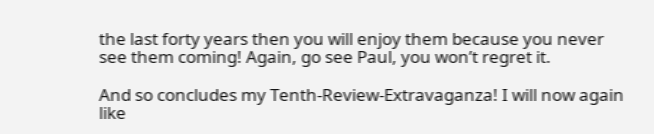the last forty years then you will enjoy them because you never see them coming! Again, go see Paul, you won’t regret it.

And so concludes my Tenth-Review-Extravaganza! I will now again like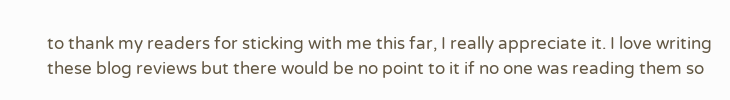to thank my readers for sticking with me this far, I really appreciate it. I love writing these blog reviews but there would be no point to it if no one was reading them so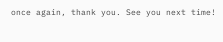once again, thank you. See you next time!